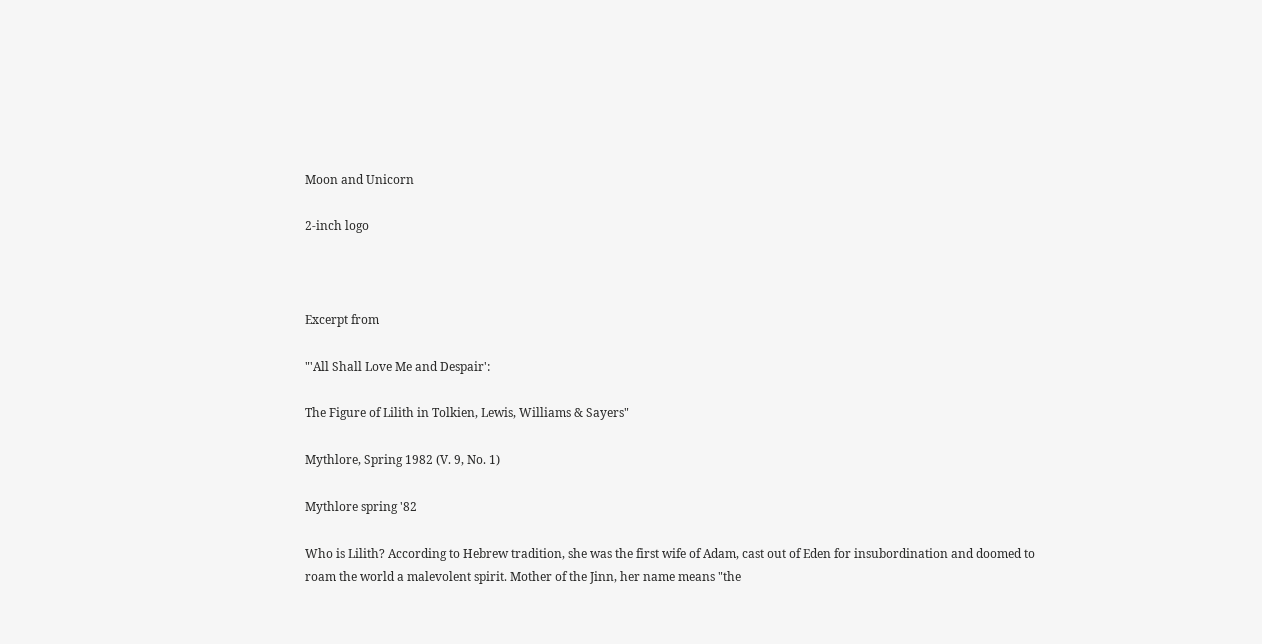Moon and Unicorn

2-inch logo



Excerpt from

"'All Shall Love Me and Despair':

The Figure of Lilith in Tolkien, Lewis, Williams & Sayers"

Mythlore, Spring 1982 (V. 9, No. 1)

Mythlore spring '82

Who is Lilith? According to Hebrew tradition, she was the first wife of Adam, cast out of Eden for insubordination and doomed to roam the world a malevolent spirit. Mother of the Jinn, her name means "the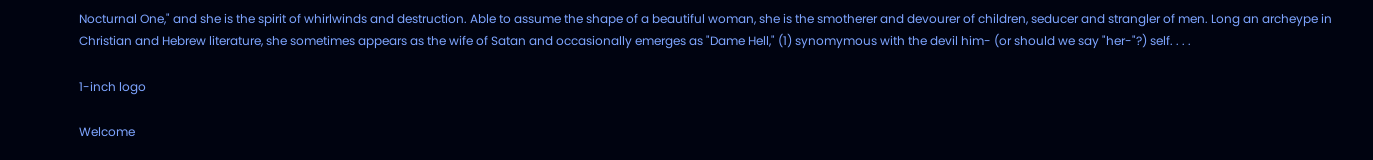Nocturnal One," and she is the spirit of whirlwinds and destruction. Able to assume the shape of a beautiful woman, she is the smotherer and devourer of children, seducer and strangler of men. Long an archeype in Christian and Hebrew literature, she sometimes appears as the wife of Satan and occasionally emerges as "Dame Hell," (1) synomymous with the devil him- (or should we say "her-"?) self. . . .

1-inch logo

Welcome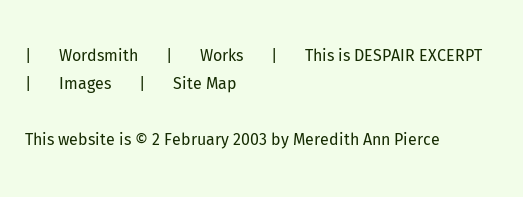|       Wordsmith       |       Works       |       This is DESPAIR EXCERPT       |       Images       |       Site Map

This website is © 2 February 2003 by Meredith Ann Pierce